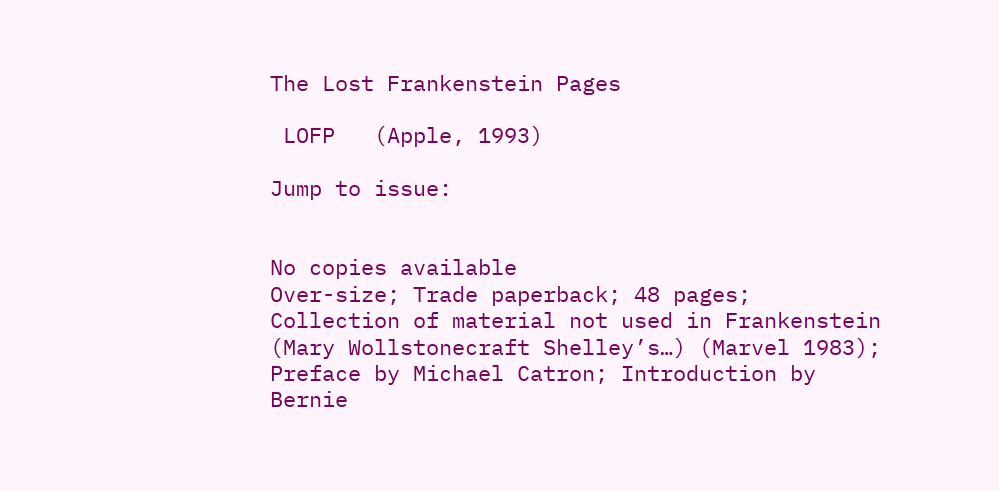The Lost Frankenstein Pages

 LOFP   (Apple, 1993)

Jump to issue:


No copies available
Over-size; Trade paperback; 48 pages; Collection of material not used in Frankenstein (Mary Wollstonecraft Shelley’s…) (Marvel 1983); Preface by Michael Catron; Introduction by Bernie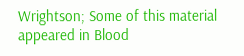Wrightson; Some of this material appeared in Blood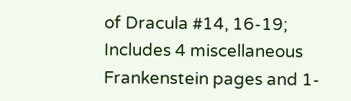of Dracula #14, 16-19; Includes 4 miscellaneous Frankenstein pages and 1-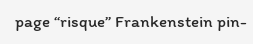page “risque” Frankenstein pin-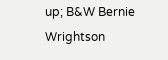up; B&W Bernie Wrightson